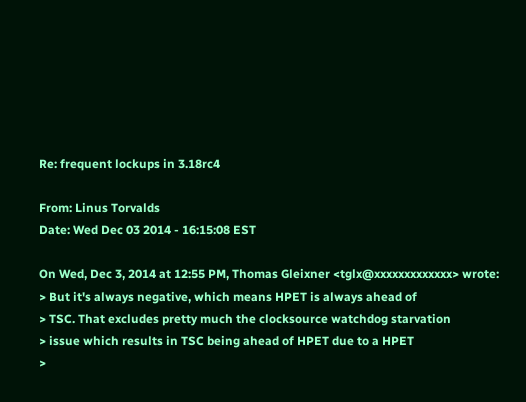Re: frequent lockups in 3.18rc4

From: Linus Torvalds
Date: Wed Dec 03 2014 - 16:15:08 EST

On Wed, Dec 3, 2014 at 12:55 PM, Thomas Gleixner <tglx@xxxxxxxxxxxxx> wrote:
> But it's always negative, which means HPET is always ahead of
> TSC. That excludes pretty much the clocksource watchdog starvation
> issue which results in TSC being ahead of HPET due to a HPET
>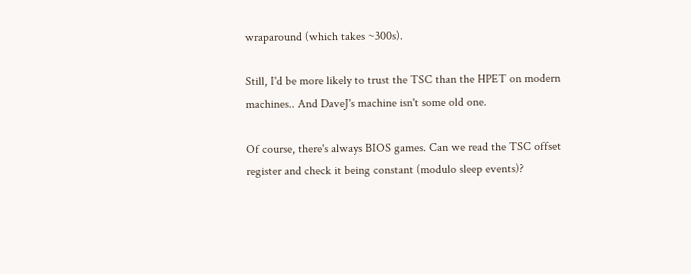wraparound (which takes ~300s).

Still, I'd be more likely to trust the TSC than the HPET on modern
machines.. And DaveJ's machine isn't some old one.

Of course, there's always BIOS games. Can we read the TSC offset
register and check it being constant (modulo sleep events)?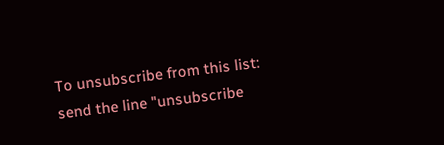To unsubscribe from this list: send the line "unsubscribe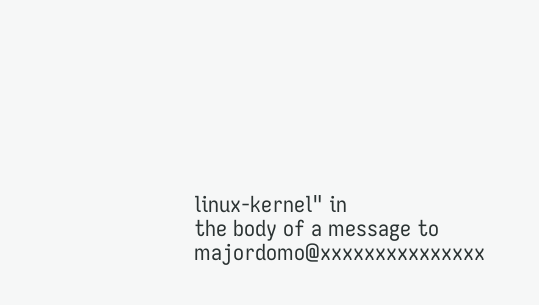linux-kernel" in
the body of a message to majordomo@xxxxxxxxxxxxxxx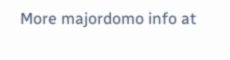More majordomo info at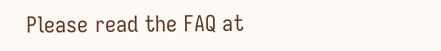Please read the FAQ at